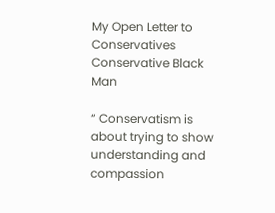My Open Letter to Conservatives
Conservative Black Man

“ Conservatism is about trying to show understanding and compassion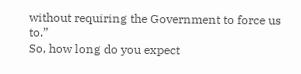without requiring the Government to force us to.”
So, how long do you expect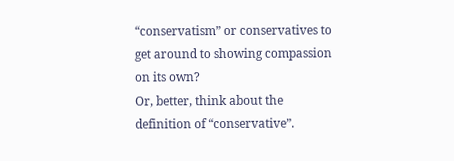“conservatism” or conservatives to get around to showing compassion on its own?
Or, better, think about the definition of “conservative”.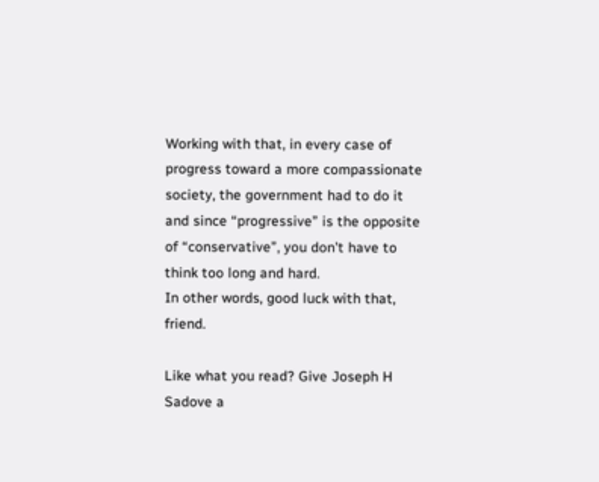Working with that, in every case of progress toward a more compassionate society, the government had to do it and since “progressive” is the opposite of “conservative”, you don’t have to think too long and hard.
In other words, good luck with that, friend.

Like what you read? Give Joseph H Sadove a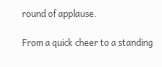round of applause.

From a quick cheer to a standing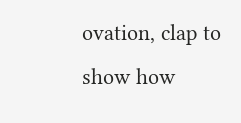ovation, clap to show how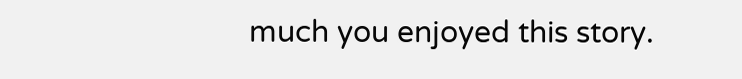much you enjoyed this story.